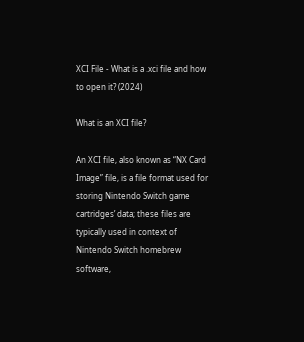XCI File - What is a .xci file and how to open it? (2024)

What is an XCI file?

An XCI file, also known as “NX Card Image” file, is a file format used for storing Nintendo Switch game cartridges’ data; these files are typically used in context of Nintendo Switch homebrew software,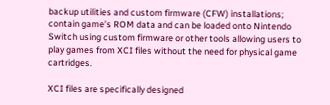backup utilities and custom firmware (CFW) installations; contain game’s ROM data and can be loaded onto Nintendo Switch using custom firmware or other tools allowing users to play games from XCI files without the need for physical game cartridges.

XCI files are specifically designed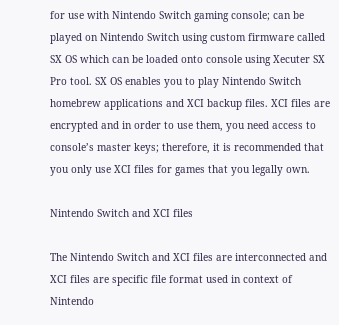for use with Nintendo Switch gaming console; can be played on Nintendo Switch using custom firmware called SX OS which can be loaded onto console using Xecuter SX Pro tool. SX OS enables you to play Nintendo Switch homebrew applications and XCI backup files. XCI files are encrypted and in order to use them, you need access to console’s master keys; therefore, it is recommended that you only use XCI files for games that you legally own.

Nintendo Switch and XCI files

The Nintendo Switch and XCI files are interconnected and XCI files are specific file format used in context of Nintendo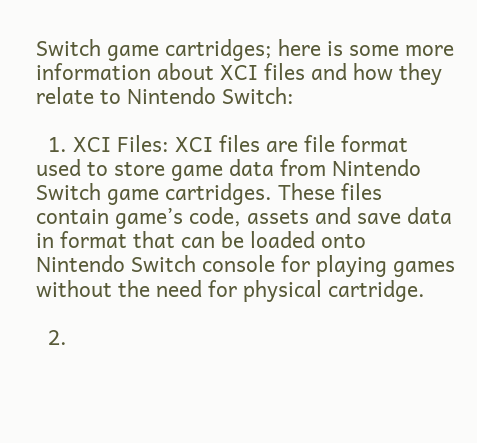Switch game cartridges; here is some more information about XCI files and how they relate to Nintendo Switch:

  1. XCI Files: XCI files are file format used to store game data from Nintendo Switch game cartridges. These files contain game’s code, assets and save data in format that can be loaded onto Nintendo Switch console for playing games without the need for physical cartridge.

  2.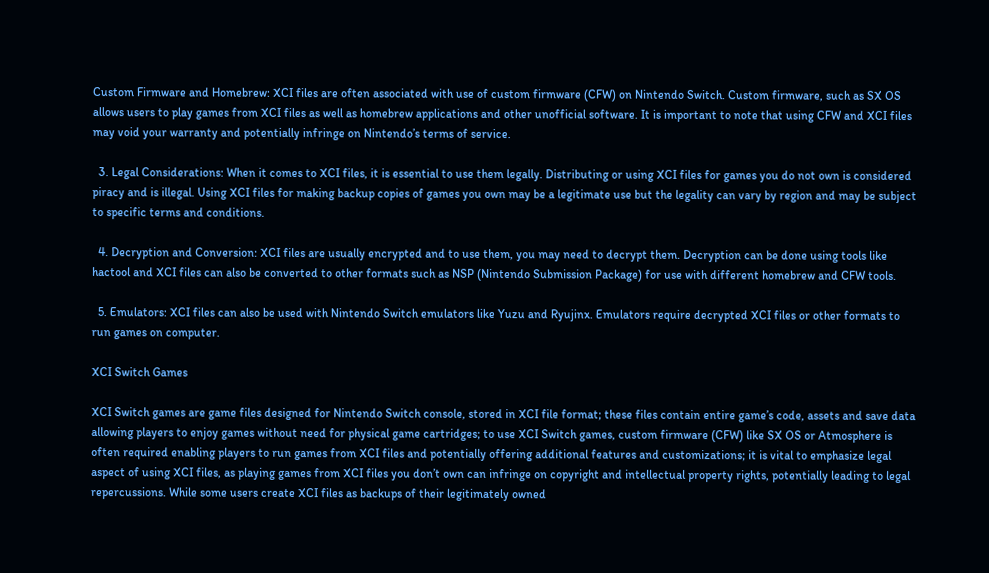Custom Firmware and Homebrew: XCI files are often associated with use of custom firmware (CFW) on Nintendo Switch. Custom firmware, such as SX OS allows users to play games from XCI files as well as homebrew applications and other unofficial software. It is important to note that using CFW and XCI files may void your warranty and potentially infringe on Nintendo’s terms of service.

  3. Legal Considerations: When it comes to XCI files, it is essential to use them legally. Distributing or using XCI files for games you do not own is considered piracy and is illegal. Using XCI files for making backup copies of games you own may be a legitimate use but the legality can vary by region and may be subject to specific terms and conditions.

  4. Decryption and Conversion: XCI files are usually encrypted and to use them, you may need to decrypt them. Decryption can be done using tools like hactool and XCI files can also be converted to other formats such as NSP (Nintendo Submission Package) for use with different homebrew and CFW tools.

  5. Emulators: XCI files can also be used with Nintendo Switch emulators like Yuzu and Ryujinx. Emulators require decrypted XCI files or other formats to run games on computer.

XCI Switch Games

XCI Switch games are game files designed for Nintendo Switch console, stored in XCI file format; these files contain entire game’s code, assets and save data allowing players to enjoy games without need for physical game cartridges; to use XCI Switch games, custom firmware (CFW) like SX OS or Atmosphere is often required enabling players to run games from XCI files and potentially offering additional features and customizations; it is vital to emphasize legal aspect of using XCI files, as playing games from XCI files you don’t own can infringe on copyright and intellectual property rights, potentially leading to legal repercussions. While some users create XCI files as backups of their legitimately owned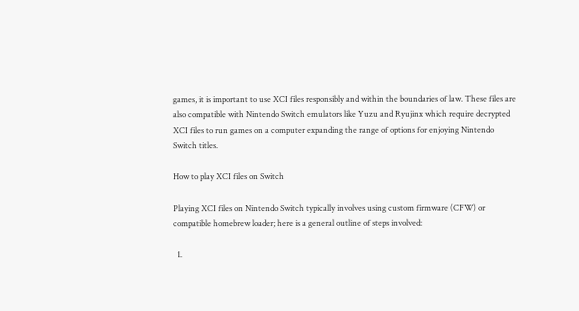games, it is important to use XCI files responsibly and within the boundaries of law. These files are also compatible with Nintendo Switch emulators like Yuzu and Ryujinx which require decrypted XCI files to run games on a computer expanding the range of options for enjoying Nintendo Switch titles.

How to play XCI files on Switch

Playing XCI files on Nintendo Switch typically involves using custom firmware (CFW) or compatible homebrew loader; here is a general outline of steps involved:

  1.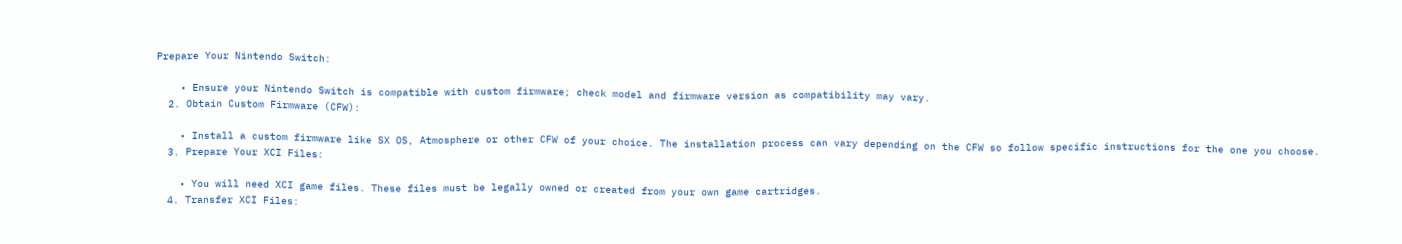Prepare Your Nintendo Switch:

    • Ensure your Nintendo Switch is compatible with custom firmware; check model and firmware version as compatibility may vary.
  2. Obtain Custom Firmware (CFW):

    • Install a custom firmware like SX OS, Atmosphere or other CFW of your choice. The installation process can vary depending on the CFW so follow specific instructions for the one you choose.
  3. Prepare Your XCI Files:

    • You will need XCI game files. These files must be legally owned or created from your own game cartridges.
  4. Transfer XCI Files: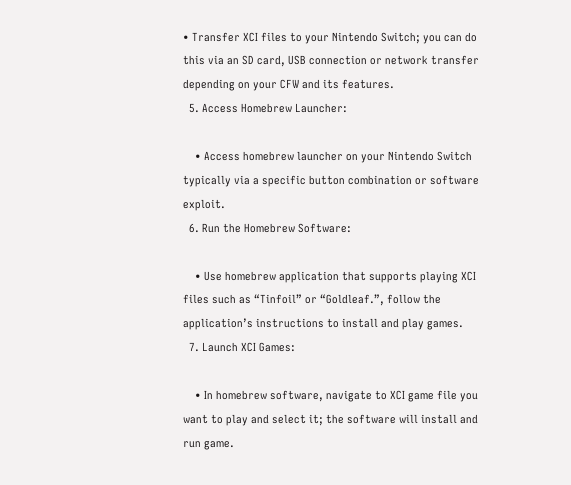• Transfer XCI files to your Nintendo Switch; you can do this via an SD card, USB connection or network transfer depending on your CFW and its features.
  5. Access Homebrew Launcher:

    • Access homebrew launcher on your Nintendo Switch typically via a specific button combination or software exploit.
  6. Run the Homebrew Software:

    • Use homebrew application that supports playing XCI files such as “Tinfoil” or “Goldleaf.”, follow the application’s instructions to install and play games.
  7. Launch XCI Games:

    • In homebrew software, navigate to XCI game file you want to play and select it; the software will install and run game.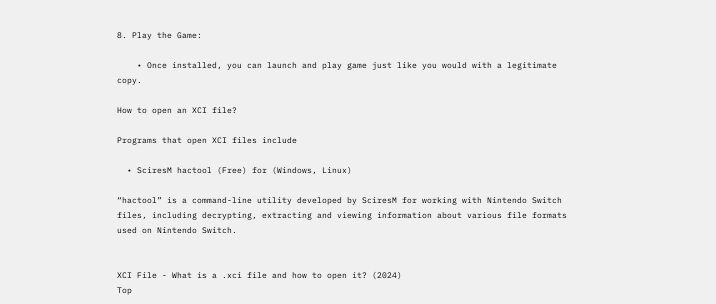8. Play the Game:

    • Once installed, you can launch and play game just like you would with a legitimate copy.

How to open an XCI file?

Programs that open XCI files include

  • SciresM hactool (Free) for (Windows, Linux)

“hactool” is a command-line utility developed by SciresM for working with Nintendo Switch files, including decrypting, extracting and viewing information about various file formats used on Nintendo Switch.


XCI File - What is a .xci file and how to open it? (2024)
Top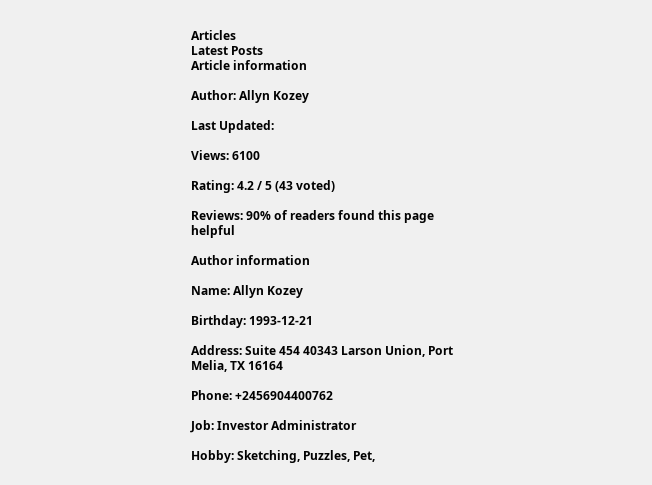Articles
Latest Posts
Article information

Author: Allyn Kozey

Last Updated:

Views: 6100

Rating: 4.2 / 5 (43 voted)

Reviews: 90% of readers found this page helpful

Author information

Name: Allyn Kozey

Birthday: 1993-12-21

Address: Suite 454 40343 Larson Union, Port Melia, TX 16164

Phone: +2456904400762

Job: Investor Administrator

Hobby: Sketching, Puzzles, Pet,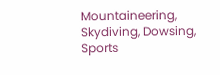Mountaineering, Skydiving, Dowsing, Sports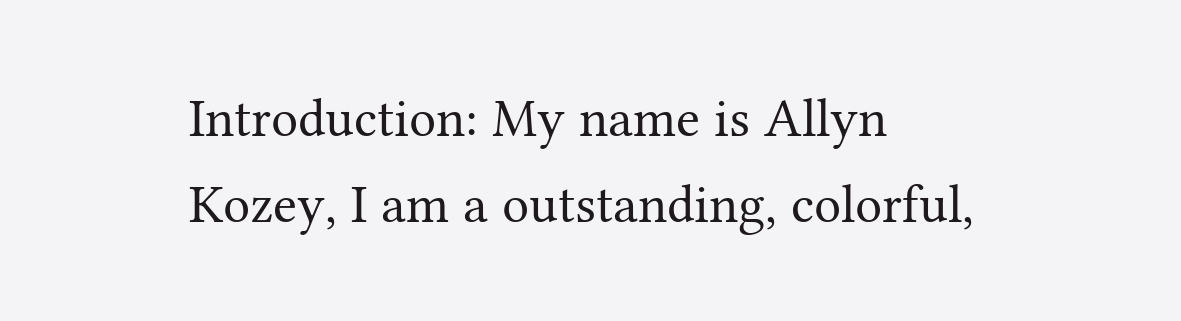Introduction: My name is Allyn Kozey, I am a outstanding, colorful,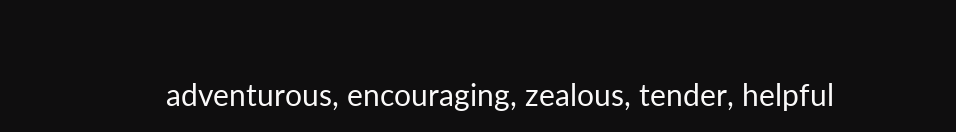adventurous, encouraging, zealous, tender, helpful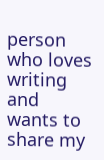person who loves writing and wants to share my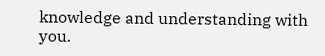knowledge and understanding with you.